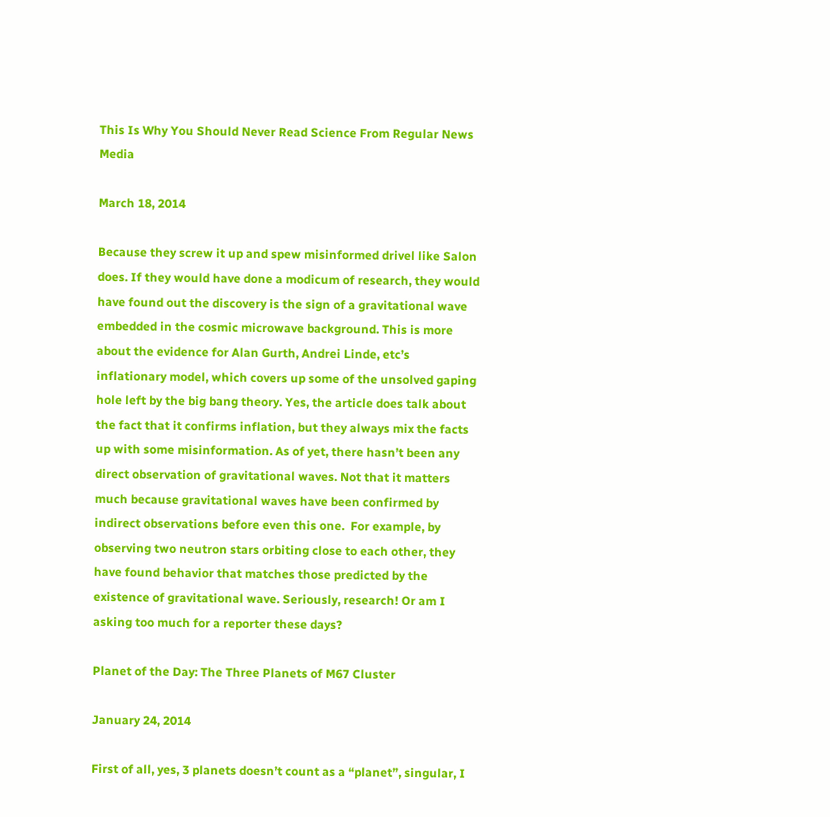This Is Why You Should Never Read Science From Regular News Media

March 18, 2014

Because they screw it up and spew misinformed drivel like Salon does. If they would have done a modicum of research, they would have found out the discovery is the sign of a gravitational wave embedded in the cosmic microwave background. This is more about the evidence for Alan Gurth, Andrei Linde, etc’s inflationary model, which covers up some of the unsolved gaping hole left by the big bang theory. Yes, the article does talk about the fact that it confirms inflation, but they always mix the facts up with some misinformation. As of yet, there hasn’t been any direct observation of gravitational waves. Not that it matters much because gravitational waves have been confirmed by indirect observations before even this one.  For example, by observing two neutron stars orbiting close to each other, they have found behavior that matches those predicted by the existence of gravitational wave. Seriously, research! Or am I asking too much for a reporter these days?

Planet of the Day: The Three Planets of M67 Cluster

January 24, 2014

First of all, yes, 3 planets doesn’t count as a “planet”, singular, I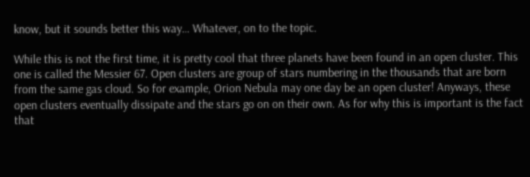know, but it sounds better this way… Whatever, on to the topic.

While this is not the first time, it is pretty cool that three planets have been found in an open cluster. This one is called the Messier 67. Open clusters are group of stars numbering in the thousands that are born from the same gas cloud. So for example, Orion Nebula may one day be an open cluster! Anyways, these open clusters eventually dissipate and the stars go on on their own. As for why this is important is the fact that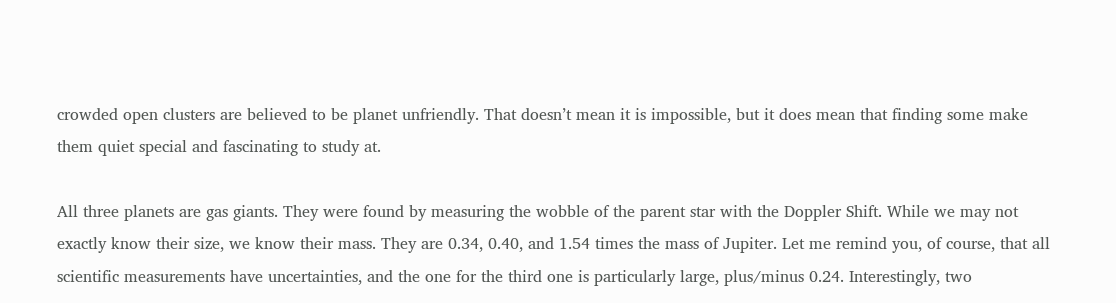crowded open clusters are believed to be planet unfriendly. That doesn’t mean it is impossible, but it does mean that finding some make them quiet special and fascinating to study at.

All three planets are gas giants. They were found by measuring the wobble of the parent star with the Doppler Shift. While we may not exactly know their size, we know their mass. They are 0.34, 0.40, and 1.54 times the mass of Jupiter. Let me remind you, of course, that all scientific measurements have uncertainties, and the one for the third one is particularly large, plus/minus 0.24. Interestingly, two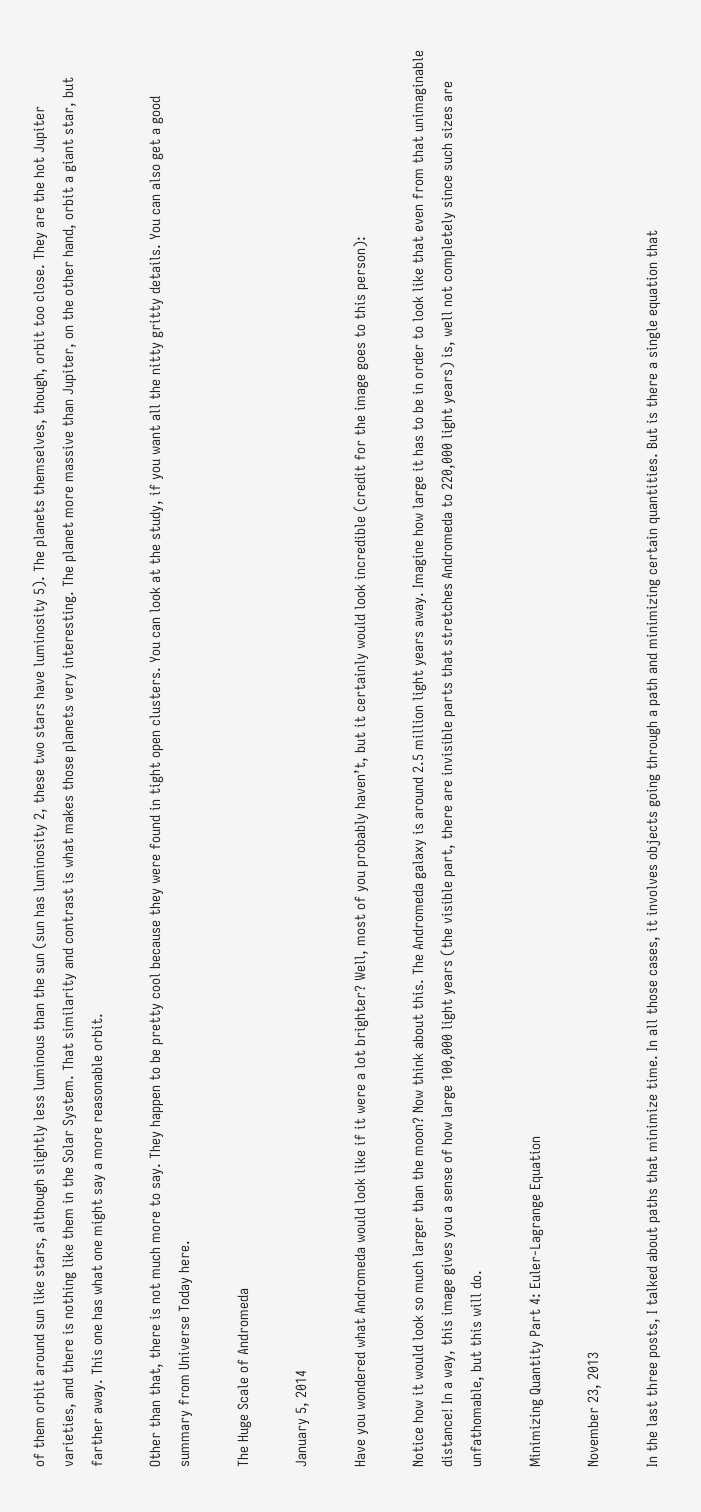of them orbit around sun like stars, although slightly less luminous than the sun (sun has luminosity 2, these two stars have luminosity 5). The planets themselves, though, orbit too close. They are the hot Jupiter varieties, and there is nothing like them in the Solar System. That similarity and contrast is what makes those planets very interesting. The planet more massive than Jupiter, on the other hand, orbit a giant star, but farther away. This one has what one might say a more reasonable orbit.

Other than that, there is not much more to say. They happen to be pretty cool because they were found in tight open clusters. You can look at the study, if you want all the nitty gritty details. You can also get a good summary from Universe Today here.

The Huge Scale of Andromeda

January 5, 2014

Have you wondered what Andromeda would look like if it were a lot brighter? Well, most of you probably haven’t, but it certainly would look incredible (credit for the image goes to this person):

Notice how it would look so much larger than the moon? Now think about this. The Andromeda galaxy is around 2.5 million light years away. Imagine how large it has to be in order to look like that even from that unimaginable distance! In a way, this image gives you a sense of how large 100,000 light years (the visible part, there are invisible parts that stretches Andromeda to 220,000 light years) is, well not completely since such sizes are unfathomable, but this will do.

Minimizing Quantity Part 4: Euler-Lagrange Equation

November 23, 2013

In the last three posts, I talked about paths that minimize time. In all those cases, it involves objects going through a path and minimizing certain quantities. But is there a single equation that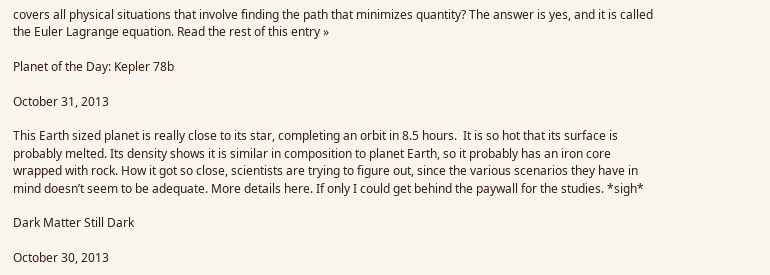covers all physical situations that involve finding the path that minimizes quantity? The answer is yes, and it is called the Euler Lagrange equation. Read the rest of this entry »

Planet of the Day: Kepler 78b

October 31, 2013

This Earth sized planet is really close to its star, completing an orbit in 8.5 hours.  It is so hot that its surface is probably melted. Its density shows it is similar in composition to planet Earth, so it probably has an iron core wrapped with rock. How it got so close, scientists are trying to figure out, since the various scenarios they have in mind doesn’t seem to be adequate. More details here. If only I could get behind the paywall for the studies. *sigh*

Dark Matter Still Dark

October 30, 2013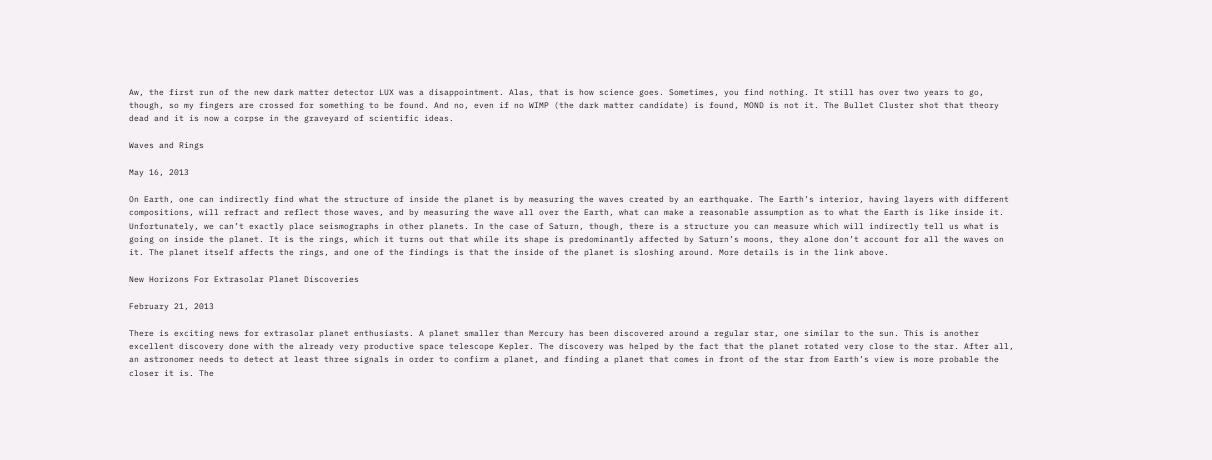Aw, the first run of the new dark matter detector LUX was a disappointment. Alas, that is how science goes. Sometimes, you find nothing. It still has over two years to go, though, so my fingers are crossed for something to be found. And no, even if no WIMP (the dark matter candidate) is found, MOND is not it. The Bullet Cluster shot that theory dead and it is now a corpse in the graveyard of scientific ideas.

Waves and Rings

May 16, 2013

On Earth, one can indirectly find what the structure of inside the planet is by measuring the waves created by an earthquake. The Earth’s interior, having layers with different compositions, will refract and reflect those waves, and by measuring the wave all over the Earth, what can make a reasonable assumption as to what the Earth is like inside it. Unfortunately, we can’t exactly place seismographs in other planets. In the case of Saturn, though, there is a structure you can measure which will indirectly tell us what is going on inside the planet. It is the rings, which it turns out that while its shape is predominantly affected by Saturn’s moons, they alone don’t account for all the waves on it. The planet itself affects the rings, and one of the findings is that the inside of the planet is sloshing around. More details is in the link above.

New Horizons For Extrasolar Planet Discoveries

February 21, 2013

There is exciting news for extrasolar planet enthusiasts. A planet smaller than Mercury has been discovered around a regular star, one similar to the sun. This is another excellent discovery done with the already very productive space telescope Kepler. The discovery was helped by the fact that the planet rotated very close to the star. After all, an astronomer needs to detect at least three signals in order to confirm a planet, and finding a planet that comes in front of the star from Earth’s view is more probable the closer it is. The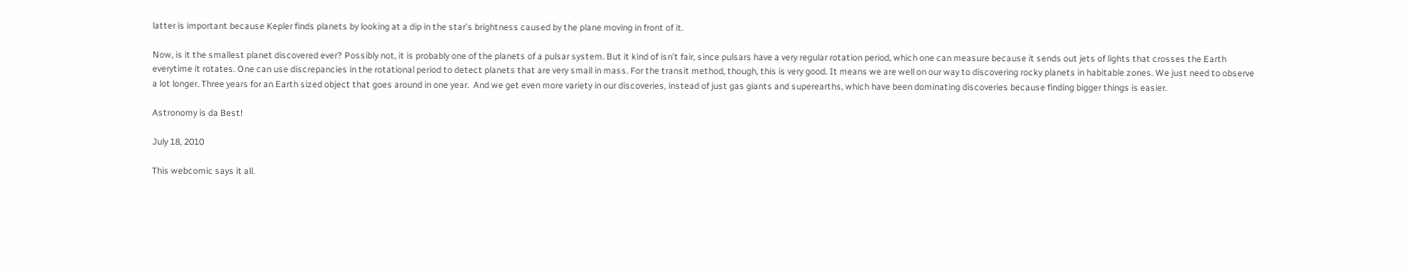latter is important because Kepler finds planets by looking at a dip in the star’s brightness caused by the plane moving in front of it.

Now, is it the smallest planet discovered ever? Possibly not, it is probably one of the planets of a pulsar system. But it kind of isn’t fair, since pulsars have a very regular rotation period, which one can measure because it sends out jets of lights that crosses the Earth everytime it rotates. One can use discrepancies in the rotational period to detect planets that are very small in mass. For the transit method, though, this is very good. It means we are well on our way to discovering rocky planets in habitable zones. We just need to observe a lot longer. Three years for an Earth sized object that goes around in one year.  And we get even more variety in our discoveries, instead of just gas giants and superearths, which have been dominating discoveries because finding bigger things is easier.

Astronomy is da Best!

July 18, 2010

This webcomic says it all.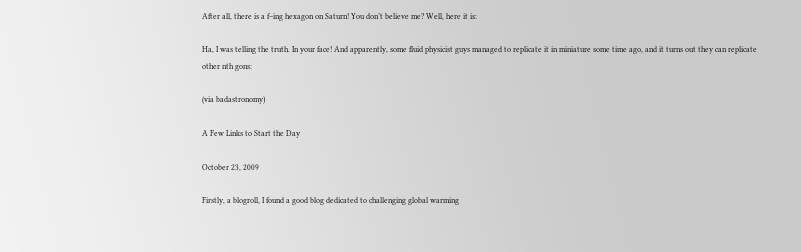After all, there is a f–ing hexagon on Saturn! You don’t believe me? Well, here it is:

Ha, I was telling the truth. In your face! And apparently, some fluid physicist guys managed to replicate it in miniature some time ago, and it turns out they can replicate other nth gons:

(via badastronomy)

A Few Links to Start the Day

October 23, 2009

Firstly, a blogroll, I found a good blog dedicated to challenging global warming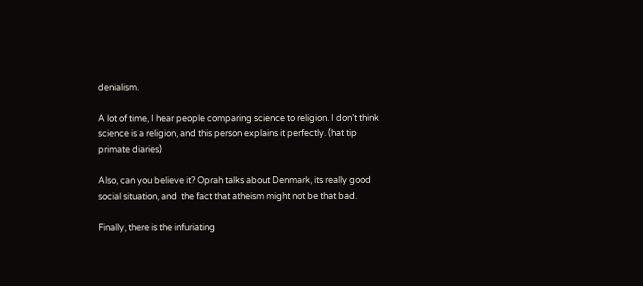denialism.

A lot of time, I hear people comparing science to religion. I don’t think science is a religion, and this person explains it perfectly. (hat tip primate diaries)

Also, can you believe it? Oprah talks about Denmark, its really good social situation, and  the fact that atheism might not be that bad.

Finally, there is the infuriating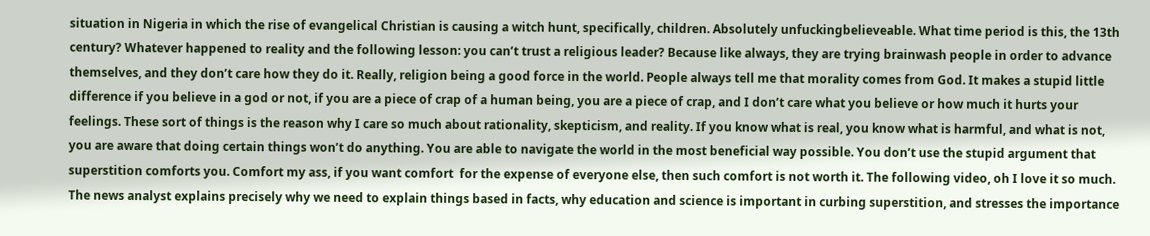situation in Nigeria in which the rise of evangelical Christian is causing a witch hunt, specifically, children. Absolutely unfuckingbelieveable. What time period is this, the 13th century? Whatever happened to reality and the following lesson: you can’t trust a religious leader? Because like always, they are trying brainwash people in order to advance themselves, and they don’t care how they do it. Really, religion being a good force in the world. People always tell me that morality comes from God. It makes a stupid little difference if you believe in a god or not, if you are a piece of crap of a human being, you are a piece of crap, and I don’t care what you believe or how much it hurts your feelings. These sort of things is the reason why I care so much about rationality, skepticism, and reality. If you know what is real, you know what is harmful, and what is not, you are aware that doing certain things won’t do anything. You are able to navigate the world in the most beneficial way possible. You don’t use the stupid argument that superstition comforts you. Comfort my ass, if you want comfort  for the expense of everyone else, then such comfort is not worth it. The following video, oh I love it so much. The news analyst explains precisely why we need to explain things based in facts, why education and science is important in curbing superstition, and stresses the importance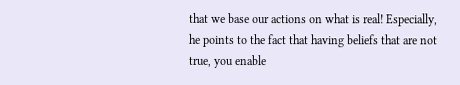that we base our actions on what is real! Especially, he points to the fact that having beliefs that are not true, you enable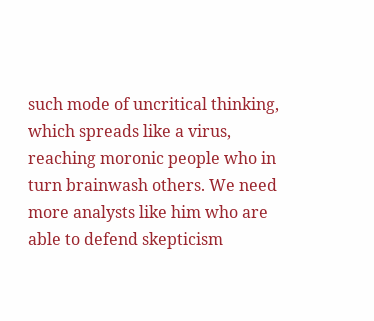such mode of uncritical thinking, which spreads like a virus, reaching moronic people who in turn brainwash others. We need more analysts like him who are able to defend skepticism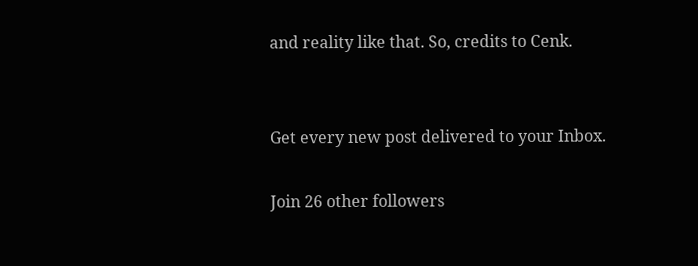and reality like that. So, credits to Cenk.


Get every new post delivered to your Inbox.

Join 26 other followers